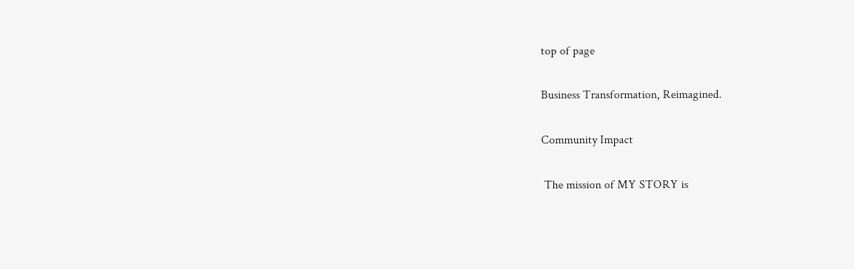top of page

Business Transformation, Reimagined.

Community Impact

 The mission of MY STORY is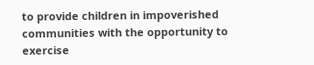to provide children in impoverished communities with the opportunity to exercise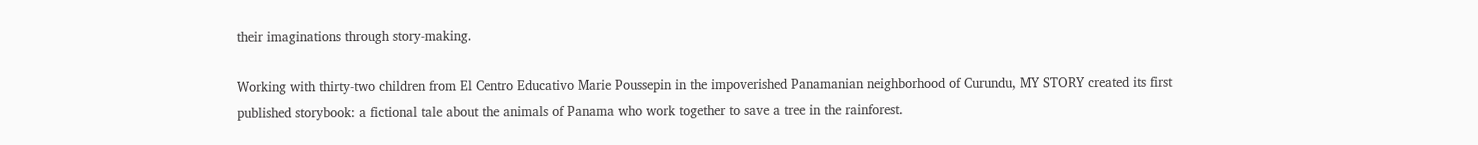their imaginations through story-making.

Working with thirty-two children from El Centro Educativo Marie Poussepin in the impoverished Panamanian neighborhood of Curundu, MY STORY created its first published storybook: a fictional tale about the animals of Panama who work together to save a tree in the rainforest.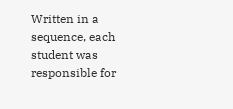Written in a sequence, each student was responsible for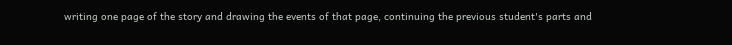writing one page of the story and drawing the events of that page, continuing the previous student's parts and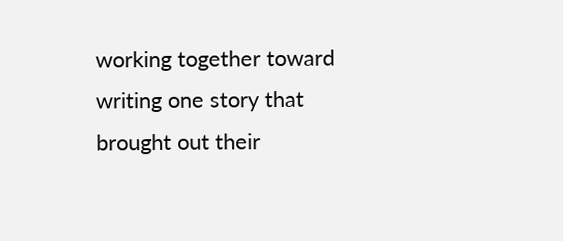working together toward writing one story that brought out their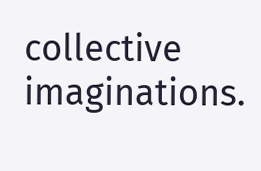collective imaginations.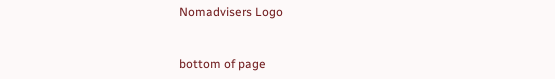Nomadvisers Logo


bottom of page